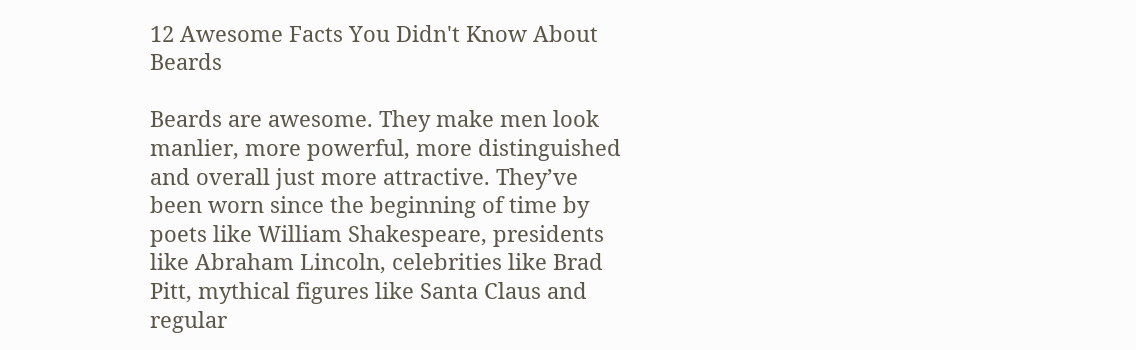12 Awesome Facts You Didn't Know About Beards

Beards are awesome. They make men look manlier, more powerful, more distinguished and overall just more attractive. They’ve been worn since the beginning of time by poets like William Shakespeare, presidents like Abraham Lincoln, celebrities like Brad Pitt, mythical figures like Santa Claus and regular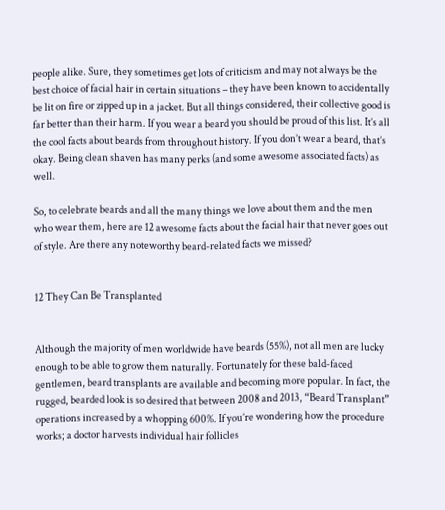people alike. Sure, they sometimes get lots of criticism and may not always be the best choice of facial hair in certain situations – they have been known to accidentally be lit on fire or zipped up in a jacket. But all things considered, their collective good is far better than their harm. If you wear a beard you should be proud of this list. It’s all the cool facts about beards from throughout history. If you don’t wear a beard, that’s okay. Being clean shaven has many perks (and some awesome associated facts) as well.

So, to celebrate beards and all the many things we love about them and the men who wear them, here are 12 awesome facts about the facial hair that never goes out of style. Are there any noteworthy beard-related facts we missed?


12 They Can Be Transplanted


Although the majority of men worldwide have beards (55%), not all men are lucky enough to be able to grow them naturally. Fortunately for these bald-faced gentlemen, beard transplants are available and becoming more popular. In fact, the rugged, bearded look is so desired that between 2008 and 2013, “Beard Transplant” operations increased by a whopping 600%. If you’re wondering how the procedure works; a doctor harvests individual hair follicles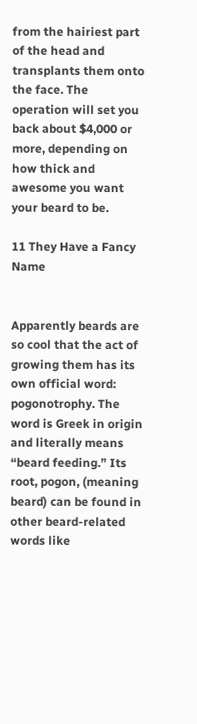from the hairiest part of the head and transplants them onto the face. The operation will set you back about $4,000 or more, depending on how thick and awesome you want your beard to be.

11 They Have a Fancy Name


Apparently beards are so cool that the act of growing them has its own official word: pogonotrophy. The word is Greek in origin and literally means “beard feeding.” Its root, pogon, (meaning beard) can be found in other beard-related words like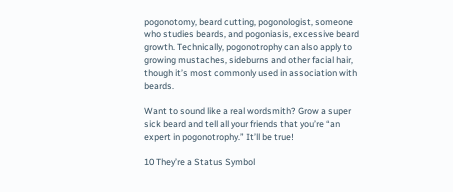pogonotomy, beard cutting, pogonologist, someone who studies beards, and pogoniasis, excessive beard growth. Technically, pogonotrophy can also apply to growing mustaches, sideburns and other facial hair, though it’s most commonly used in association with beards.

Want to sound like a real wordsmith? Grow a super sick beard and tell all your friends that you’re “an expert in pogonotrophy.” It’ll be true!

10 They’re a Status Symbol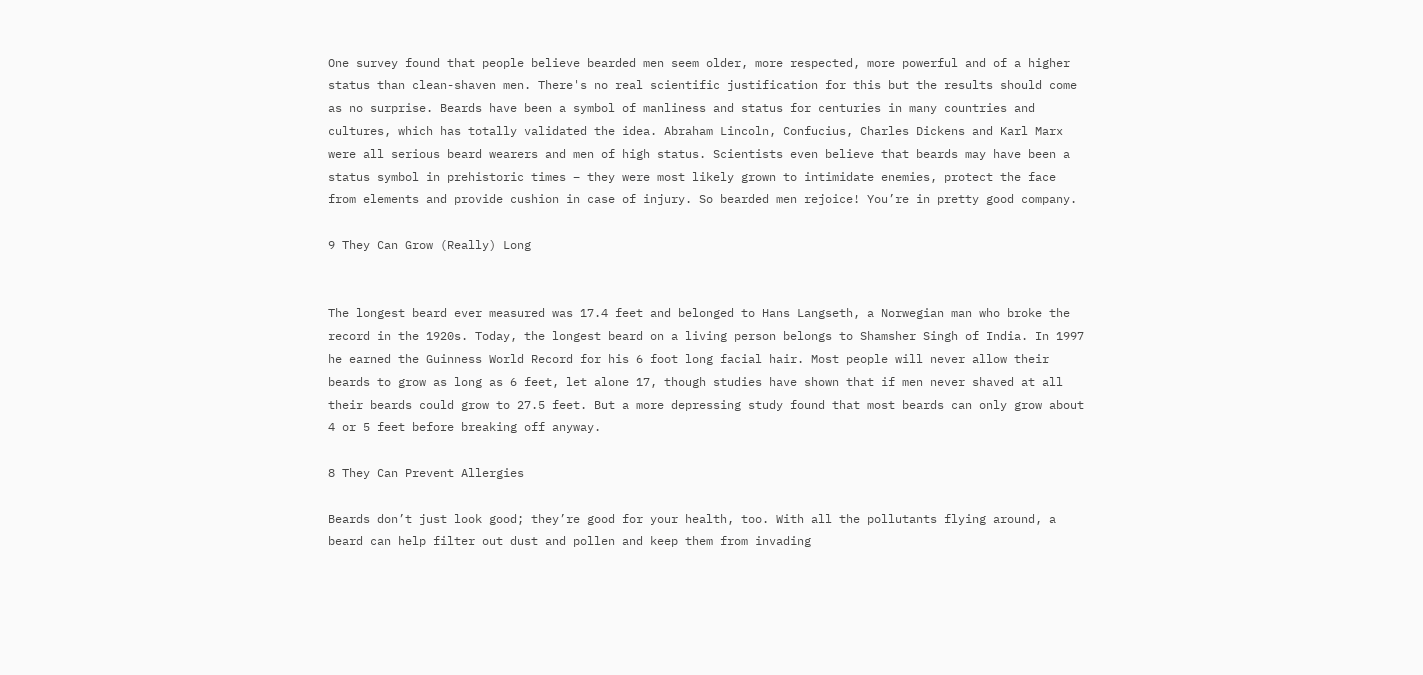One survey found that people believe bearded men seem older, more respected, more powerful and of a higher status than clean-shaven men. There's no real scientific justification for this but the results should come as no surprise. Beards have been a symbol of manliness and status for centuries in many countries and cultures, which has totally validated the idea. Abraham Lincoln, Confucius, Charles Dickens and Karl Marx were all serious beard wearers and men of high status. Scientists even believe that beards may have been a status symbol in prehistoric times – they were most likely grown to intimidate enemies, protect the face from elements and provide cushion in case of injury. So bearded men rejoice! You’re in pretty good company.

9 They Can Grow (Really) Long


The longest beard ever measured was 17.4 feet and belonged to Hans Langseth, a Norwegian man who broke the record in the 1920s. Today, the longest beard on a living person belongs to Shamsher Singh of India. In 1997 he earned the Guinness World Record for his 6 foot long facial hair. Most people will never allow their beards to grow as long as 6 feet, let alone 17, though studies have shown that if men never shaved at all their beards could grow to 27.5 feet. But a more depressing study found that most beards can only grow about 4 or 5 feet before breaking off anyway.

8 They Can Prevent Allergies

Beards don’t just look good; they’re good for your health, too. With all the pollutants flying around, a beard can help filter out dust and pollen and keep them from invading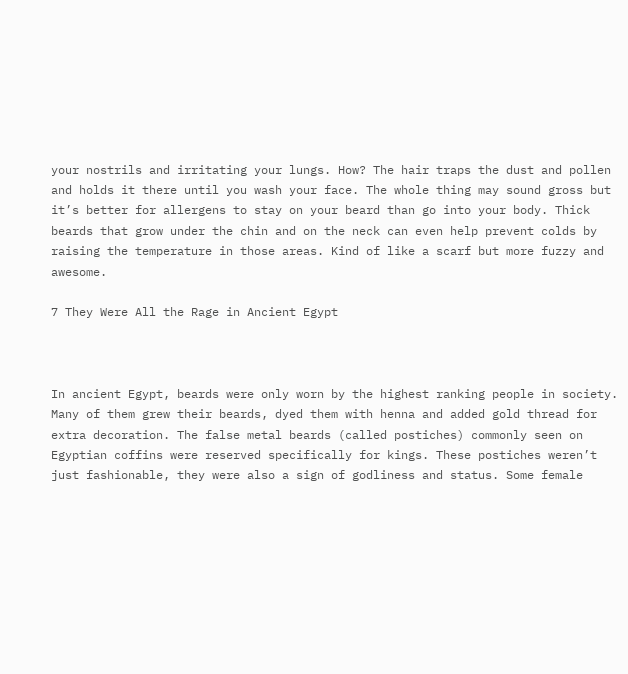your nostrils and irritating your lungs. How? The hair traps the dust and pollen and holds it there until you wash your face. The whole thing may sound gross but it’s better for allergens to stay on your beard than go into your body. Thick beards that grow under the chin and on the neck can even help prevent colds by raising the temperature in those areas. Kind of like a scarf but more fuzzy and awesome.

7 They Were All the Rage in Ancient Egypt



In ancient Egypt, beards were only worn by the highest ranking people in society. Many of them grew their beards, dyed them with henna and added gold thread for extra decoration. The false metal beards (called postiches) commonly seen on Egyptian coffins were reserved specifically for kings. These postiches weren’t just fashionable, they were also a sign of godliness and status. Some female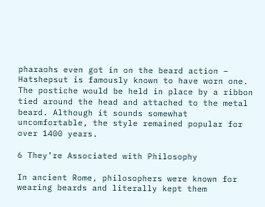pharaohs even got in on the beard action – Hatshepsut is famously known to have worn one. The postiche would be held in place by a ribbon tied around the head and attached to the metal beard. Although it sounds somewhat uncomfortable, the style remained popular for over 1400 years.

6 They’re Associated with Philosophy

In ancient Rome, philosophers were known for wearing beards and literally kept them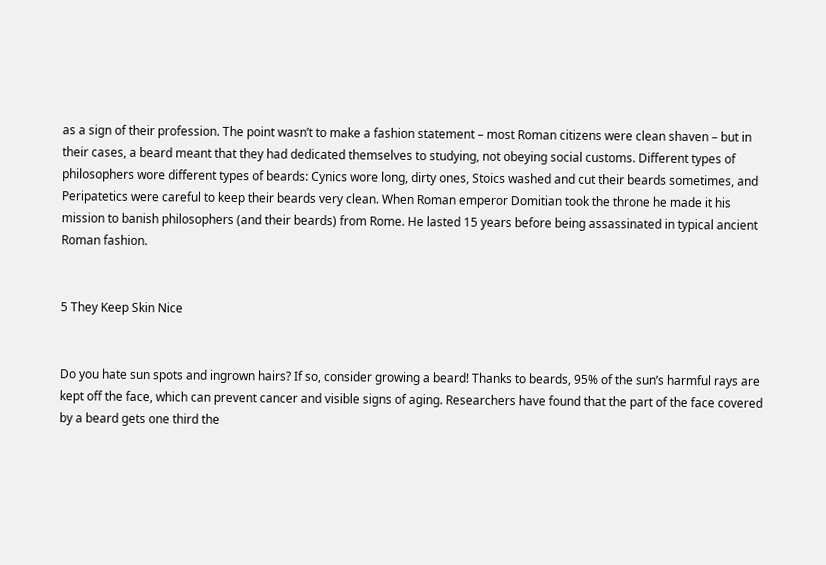as a sign of their profession. The point wasn’t to make a fashion statement – most Roman citizens were clean shaven – but in their cases, a beard meant that they had dedicated themselves to studying, not obeying social customs. Different types of philosophers wore different types of beards: Cynics wore long, dirty ones, Stoics washed and cut their beards sometimes, and Peripatetics were careful to keep their beards very clean. When Roman emperor Domitian took the throne he made it his mission to banish philosophers (and their beards) from Rome. He lasted 15 years before being assassinated in typical ancient Roman fashion.


5 They Keep Skin Nice


Do you hate sun spots and ingrown hairs? If so, consider growing a beard! Thanks to beards, 95% of the sun’s harmful rays are kept off the face, which can prevent cancer and visible signs of aging. Researchers have found that the part of the face covered by a beard gets one third the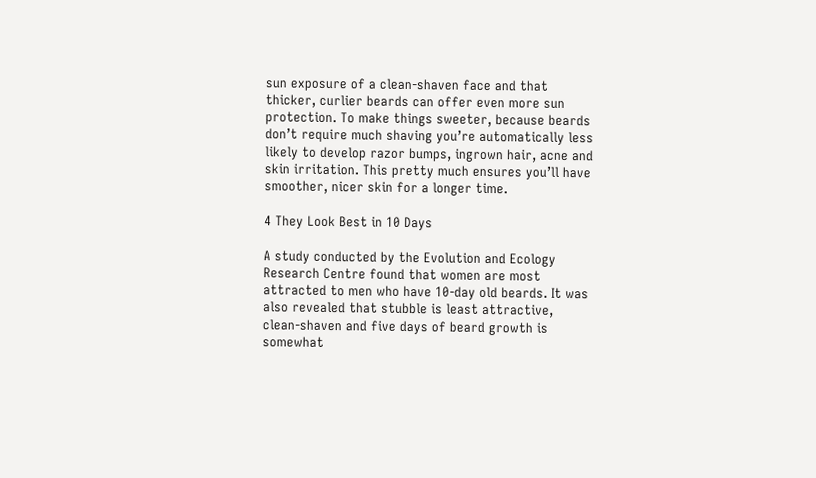sun exposure of a clean-shaven face and that thicker, curlier beards can offer even more sun protection. To make things sweeter, because beards don’t require much shaving you’re automatically less likely to develop razor bumps, ingrown hair, acne and skin irritation. This pretty much ensures you’ll have smoother, nicer skin for a longer time.

4 They Look Best in 10 Days

A study conducted by the Evolution and Ecology Research Centre found that women are most attracted to men who have 10-day old beards. It was also revealed that stubble is least attractive, clean-shaven and five days of beard growth is somewhat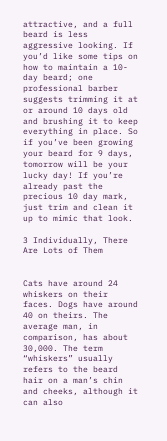attractive, and a full beard is less aggressive looking. If you’d like some tips on how to maintain a 10-day beard; one professional barber suggests trimming it at or around 10 days old and brushing it to keep everything in place. So if you’ve been growing your beard for 9 days, tomorrow will be your lucky day! If you’re already past the precious 10 day mark, just trim and clean it up to mimic that look.

3 Individually, There Are Lots of Them


Cats have around 24 whiskers on their faces. Dogs have around 40 on theirs. The average man, in comparison, has about 30,000. The term “whiskers” usually refers to the beard hair on a man’s chin and cheeks, although it can also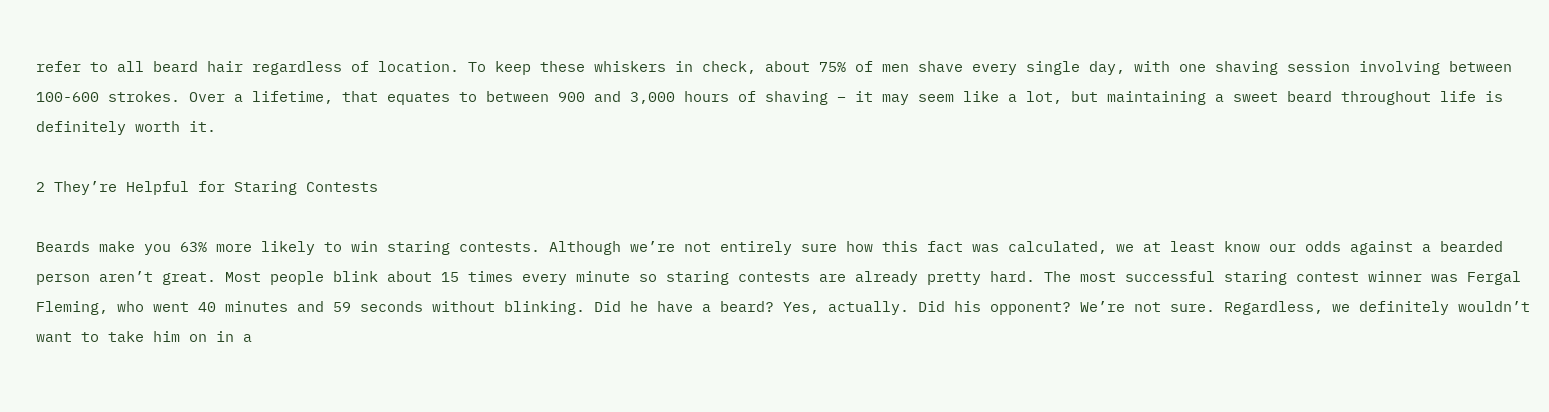refer to all beard hair regardless of location. To keep these whiskers in check, about 75% of men shave every single day, with one shaving session involving between 100-600 strokes. Over a lifetime, that equates to between 900 and 3,000 hours of shaving – it may seem like a lot, but maintaining a sweet beard throughout life is definitely worth it.

2 They’re Helpful for Staring Contests

Beards make you 63% more likely to win staring contests. Although we’re not entirely sure how this fact was calculated, we at least know our odds against a bearded person aren’t great. Most people blink about 15 times every minute so staring contests are already pretty hard. The most successful staring contest winner was Fergal Fleming, who went 40 minutes and 59 seconds without blinking. Did he have a beard? Yes, actually. Did his opponent? We’re not sure. Regardless, we definitely wouldn’t want to take him on in a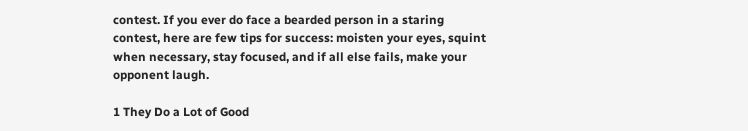contest. If you ever do face a bearded person in a staring contest, here are few tips for success: moisten your eyes, squint when necessary, stay focused, and if all else fails, make your opponent laugh.

1 They Do a Lot of Good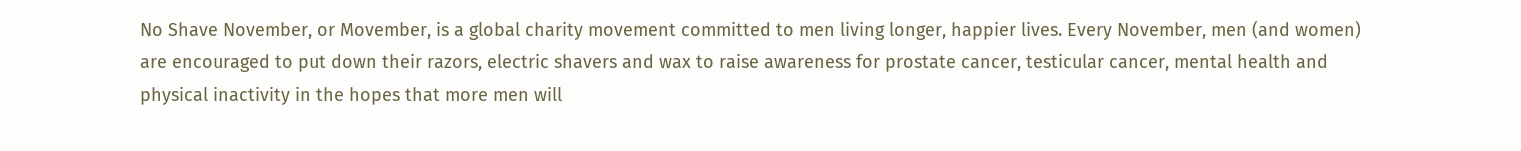No Shave November, or Movember, is a global charity movement committed to men living longer, happier lives. Every November, men (and women) are encouraged to put down their razors, electric shavers and wax to raise awareness for prostate cancer, testicular cancer, mental health and physical inactivity in the hopes that more men will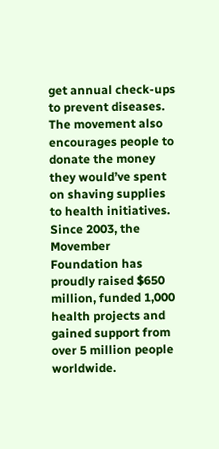get annual check-ups to prevent diseases. The movement also encourages people to donate the money they would’ve spent on shaving supplies to health initiatives. Since 2003, the Movember Foundation has proudly raised $650 million, funded 1,000 health projects and gained support from over 5 million people worldwide.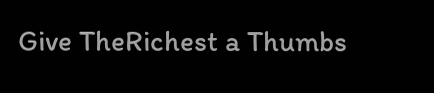Give TheRichest a Thumbs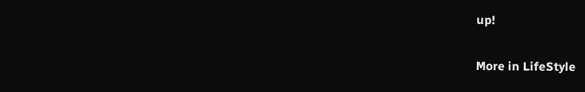up!

More in LifeStyle